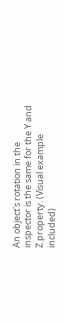An object's rotation in the inspector is the same for the Y and Z property. (Visual example included)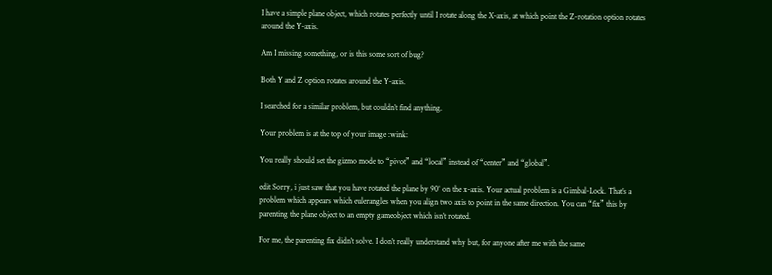I have a simple plane object, which rotates perfectly until I rotate along the X-axis, at which point the Z-rotation option rotates around the Y-axis.

Am I missing something, or is this some sort of bug?

Both Y and Z option rotates around the Y-axis.

I searched for a similar problem, but couldn’t find anything.

Your problem is at the top of your image :wink:

You really should set the gizmo mode to “pivot” and “local” instead of “center” and “global”.

edit Sorry, i just saw that you have rotated the plane by 90° on the x-axis. Your actual problem is a Gimbal-Lock. That’s a problem which appears which eulerangles when you align two axis to point in the same direction. You can “fix” this by parenting the plane object to an empty gameobject which isn’t rotated.

For me, the parenting fix didn’t solve. I don’t really understand why but, for anyone after me with the same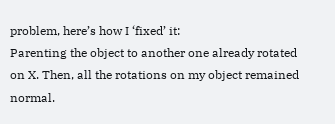problem, here’s how I ‘fixed’ it:
Parenting the object to another one already rotated on X. Then, all the rotations on my object remained normal.